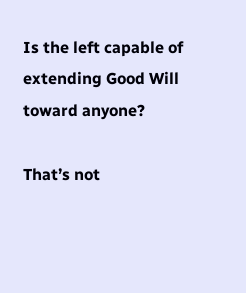Is the left capable of extending Good Will toward anyone?

That’s not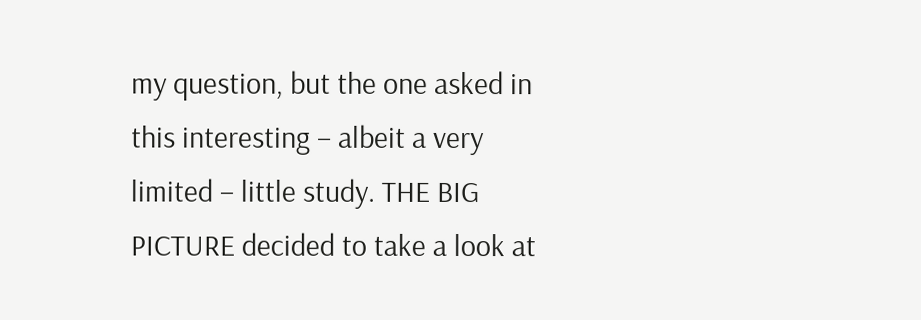my question, but the one asked in this interesting – albeit a very limited – little study. THE BIG PICTURE decided to take a look at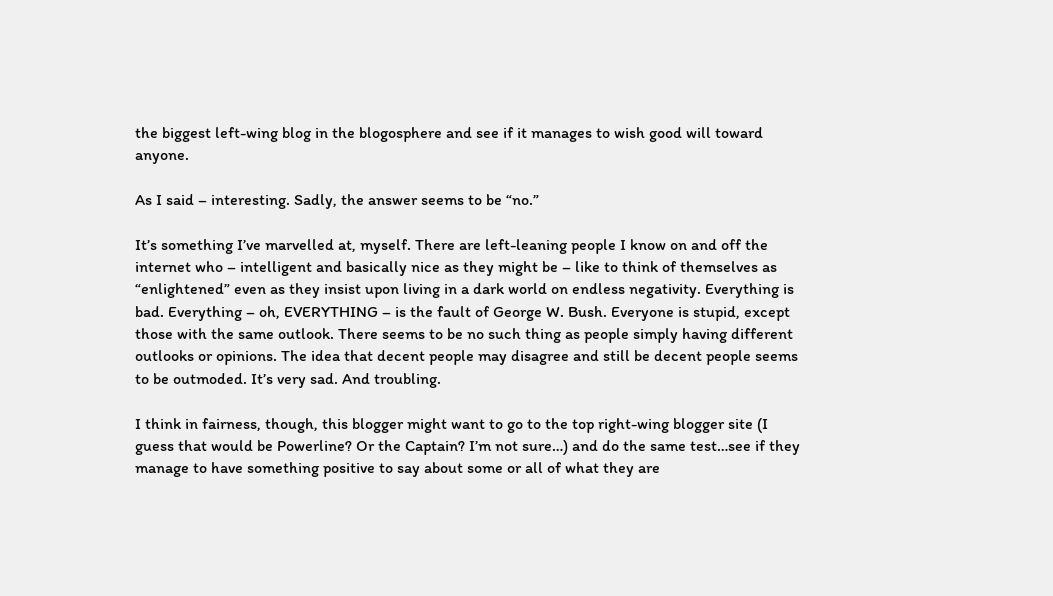the biggest left-wing blog in the blogosphere and see if it manages to wish good will toward anyone.

As I said – interesting. Sadly, the answer seems to be “no.”

It’s something I’ve marvelled at, myself. There are left-leaning people I know on and off the internet who – intelligent and basically nice as they might be – like to think of themselves as “enlightened” even as they insist upon living in a dark world on endless negativity. Everything is bad. Everything – oh, EVERYTHING – is the fault of George W. Bush. Everyone is stupid, except those with the same outlook. There seems to be no such thing as people simply having different outlooks or opinions. The idea that decent people may disagree and still be decent people seems to be outmoded. It’s very sad. And troubling.

I think in fairness, though, this blogger might want to go to the top right-wing blogger site (I guess that would be Powerline? Or the Captain? I’m not sure…) and do the same test…see if they manage to have something positive to say about some or all of what they are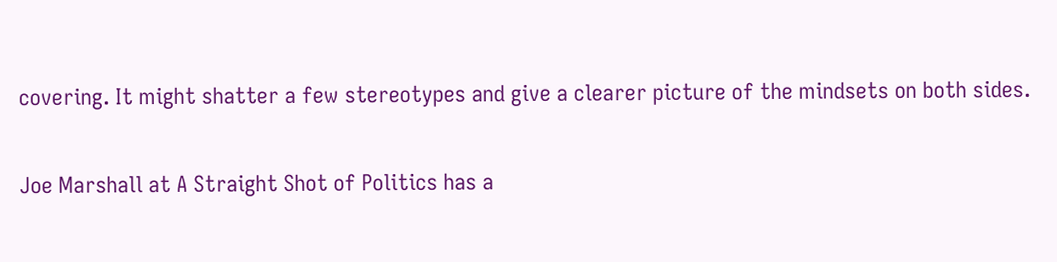covering. It might shatter a few stereotypes and give a clearer picture of the mindsets on both sides.

Joe Marshall at A Straight Shot of Politics has a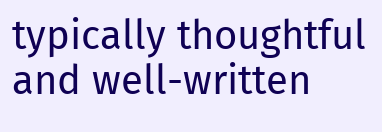typically thoughtful and well-written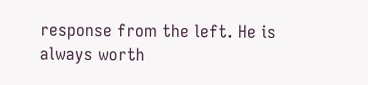response from the left. He is always worth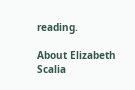reading.

About Elizabeth Scalia